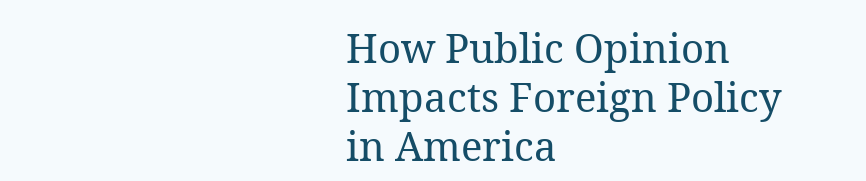How Public Opinion Impacts Foreign Policy in America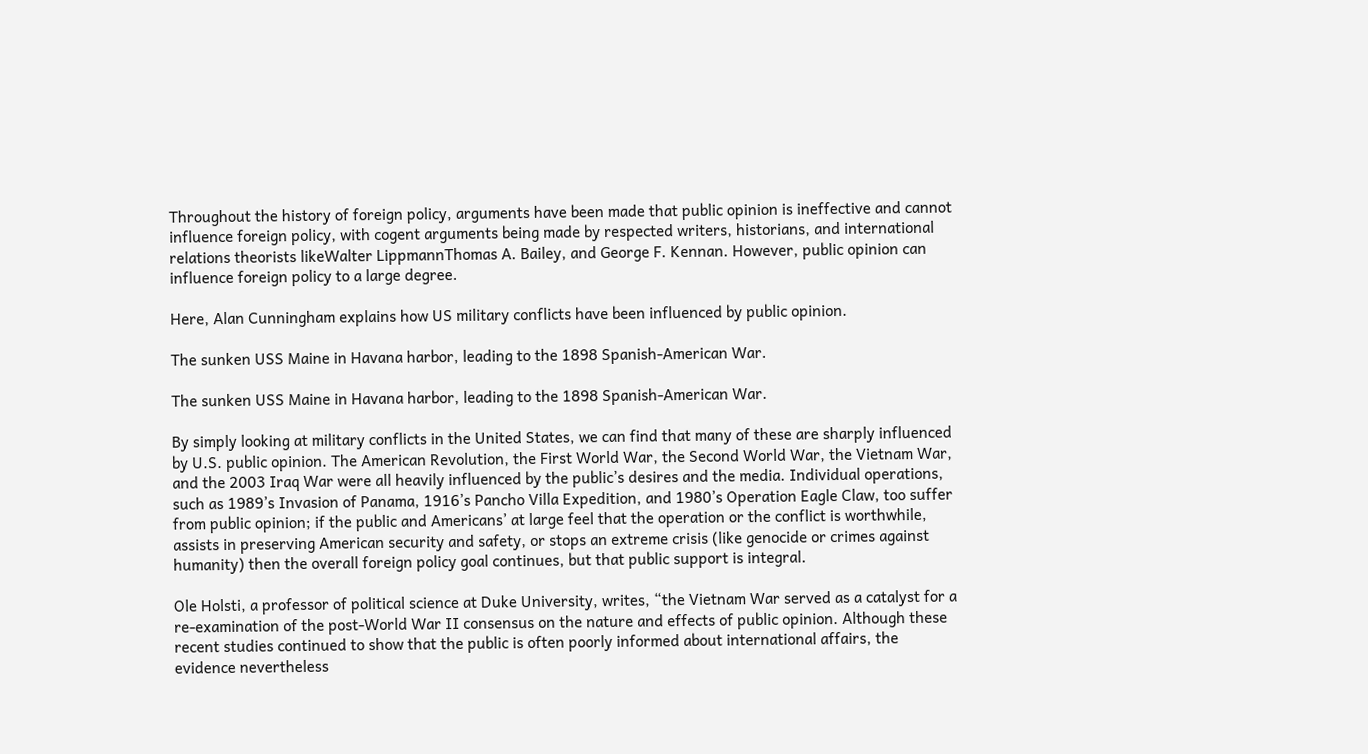Throughout the history of foreign policy, arguments have been made that public opinion is ineffective and cannot influence foreign policy, with cogent arguments being made by respected writers, historians, and international relations theorists likeWalter LippmannThomas A. Bailey, and George F. Kennan. However, public opinion can influence foreign policy to a large degree.

Here, Alan Cunningham explains how US military conflicts have been influenced by public opinion.

The sunken USS Maine in Havana harbor, leading to the 1898 Spanish-American War.

The sunken USS Maine in Havana harbor, leading to the 1898 Spanish-American War.

By simply looking at military conflicts in the United States, we can find that many of these are sharply influenced by U.S. public opinion. The American Revolution, the First World War, the Second World War, the Vietnam War, and the 2003 Iraq War were all heavily influenced by the public’s desires and the media. Individual operations, such as 1989’s Invasion of Panama, 1916’s Pancho Villa Expedition, and 1980’s Operation Eagle Claw, too suffer from public opinion; if the public and Americans’ at large feel that the operation or the conflict is worthwhile, assists in preserving American security and safety, or stops an extreme crisis (like genocide or crimes against humanity) then the overall foreign policy goal continues, but that public support is integral.

Ole Holsti, a professor of political science at Duke University, writes, “the Vietnam War served as a catalyst for a re-examination of the post-World War II consensus on the nature and effects of public opinion. Although these recent studies continued to show that the public is often poorly informed about international affairs, the evidence nevertheless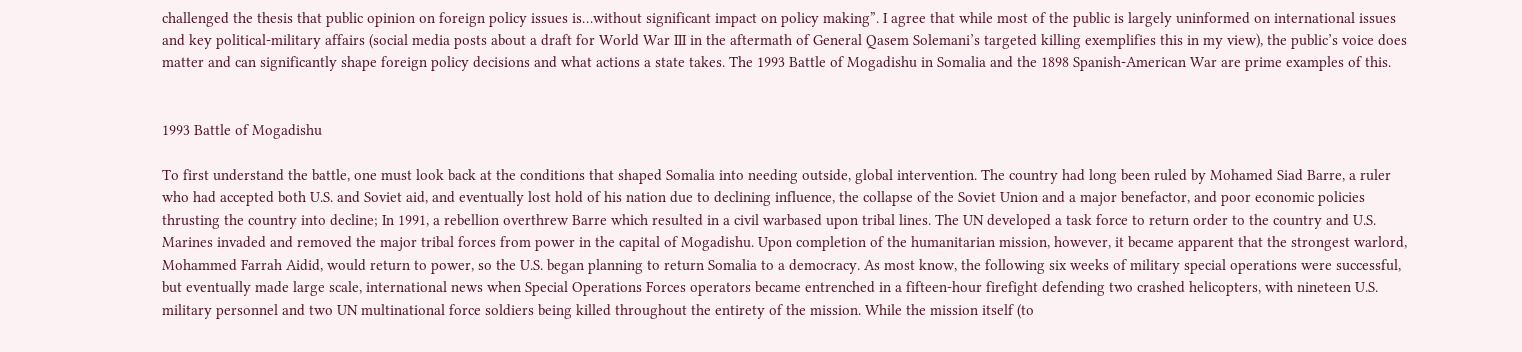challenged the thesis that public opinion on foreign policy issues is…without significant impact on policy making”. I agree that while most of the public is largely uninformed on international issues and key political-military affairs (social media posts about a draft for World War III in the aftermath of General Qasem Solemani’s targeted killing exemplifies this in my view), the public’s voice does matter and can significantly shape foreign policy decisions and what actions a state takes. The 1993 Battle of Mogadishu in Somalia and the 1898 Spanish-American War are prime examples of this.


1993 Battle of Mogadishu

To first understand the battle, one must look back at the conditions that shaped Somalia into needing outside, global intervention. The country had long been ruled by Mohamed Siad Barre, a ruler who had accepted both U.S. and Soviet aid, and eventually lost hold of his nation due to declining influence, the collapse of the Soviet Union and a major benefactor, and poor economic policies thrusting the country into decline; In 1991, a rebellion overthrew Barre which resulted in a civil warbased upon tribal lines. The UN developed a task force to return order to the country and U.S. Marines invaded and removed the major tribal forces from power in the capital of Mogadishu. Upon completion of the humanitarian mission, however, it became apparent that the strongest warlord, Mohammed Farrah Aidid, would return to power, so the U.S. began planning to return Somalia to a democracy. As most know, the following six weeks of military special operations were successful, but eventually made large scale, international news when Special Operations Forces operators became entrenched in a fifteen-hour firefight defending two crashed helicopters, with nineteen U.S. military personnel and two UN multinational force soldiers being killed throughout the entirety of the mission. While the mission itself (to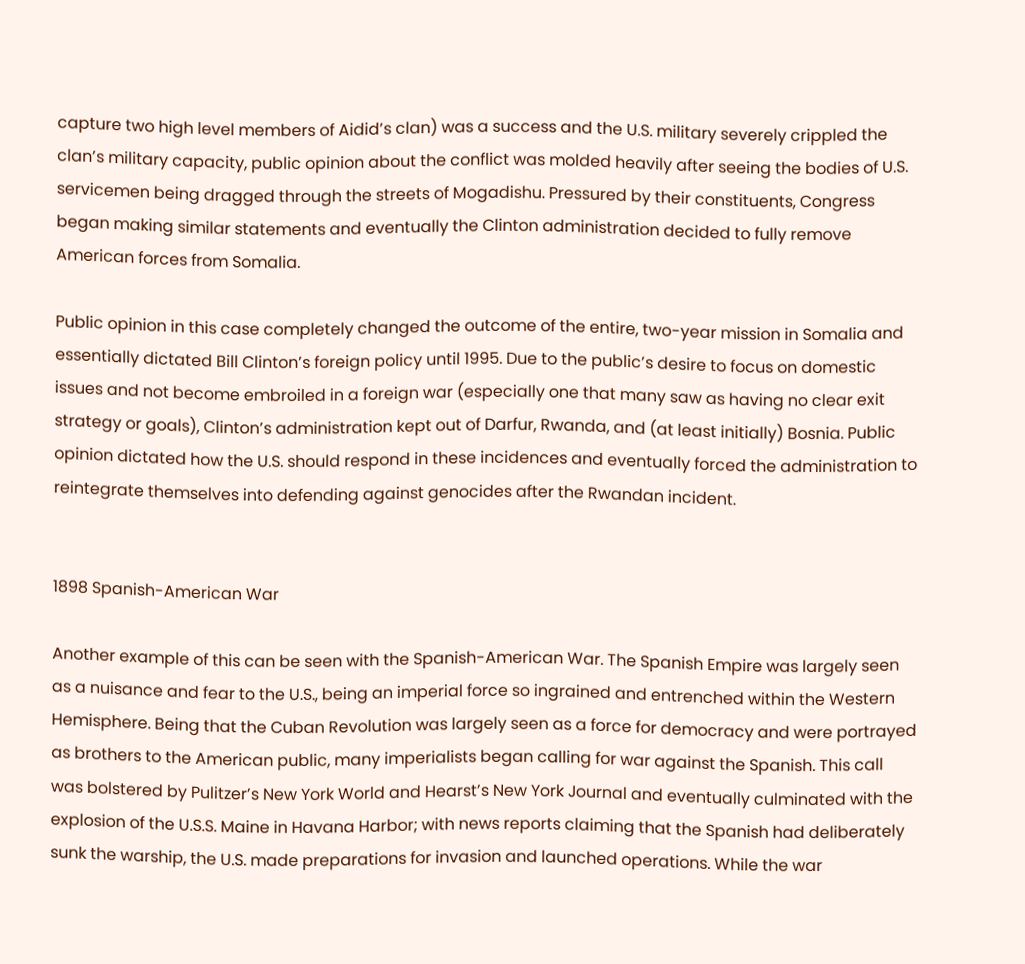capture two high level members of Aidid’s clan) was a success and the U.S. military severely crippled the clan’s military capacity, public opinion about the conflict was molded heavily after seeing the bodies of U.S. servicemen being dragged through the streets of Mogadishu. Pressured by their constituents, Congress began making similar statements and eventually the Clinton administration decided to fully remove American forces from Somalia.

Public opinion in this case completely changed the outcome of the entire, two-year mission in Somalia and essentially dictated Bill Clinton’s foreign policy until 1995. Due to the public’s desire to focus on domestic issues and not become embroiled in a foreign war (especially one that many saw as having no clear exit strategy or goals), Clinton’s administration kept out of Darfur, Rwanda, and (at least initially) Bosnia. Public opinion dictated how the U.S. should respond in these incidences and eventually forced the administration to reintegrate themselves into defending against genocides after the Rwandan incident.


1898 Spanish-American War

Another example of this can be seen with the Spanish-American War. The Spanish Empire was largely seen as a nuisance and fear to the U.S., being an imperial force so ingrained and entrenched within the Western Hemisphere. Being that the Cuban Revolution was largely seen as a force for democracy and were portrayed as brothers to the American public, many imperialists began calling for war against the Spanish. This call was bolstered by Pulitzer’s New York World and Hearst’s New York Journal and eventually culminated with the explosion of the U.S.S. Maine in Havana Harbor; with news reports claiming that the Spanish had deliberately sunk the warship, the U.S. made preparations for invasion and launched operations. While the war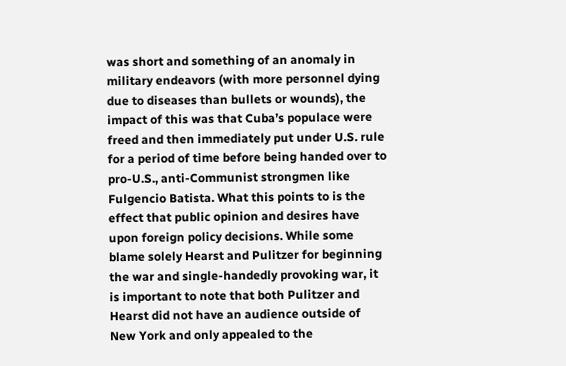was short and something of an anomaly in military endeavors (with more personnel dying due to diseases than bullets or wounds), the impact of this was that Cuba’s populace were freed and then immediately put under U.S. rule for a period of time before being handed over to pro-U.S., anti-Communist strongmen like Fulgencio Batista. What this points to is the effect that public opinion and desires have upon foreign policy decisions. While some blame solely Hearst and Pulitzer for beginning the war and single-handedly provoking war, it is important to note that both Pulitzer and Hearst did not have an audience outside of New York and only appealed to the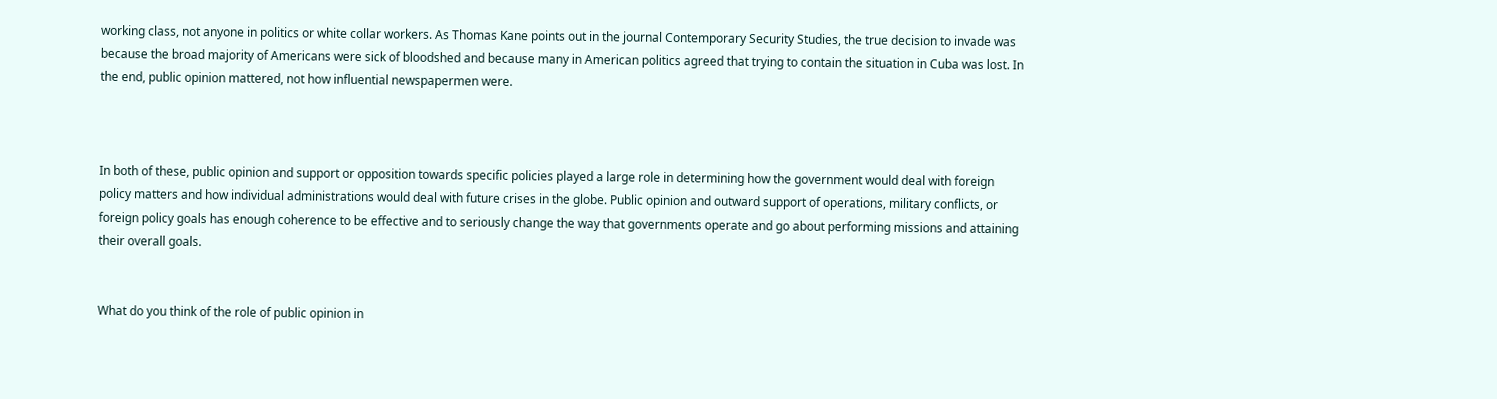working class, not anyone in politics or white collar workers. As Thomas Kane points out in the journal Contemporary Security Studies, the true decision to invade was because the broad majority of Americans were sick of bloodshed and because many in American politics agreed that trying to contain the situation in Cuba was lost. In the end, public opinion mattered, not how influential newspapermen were.



In both of these, public opinion and support or opposition towards specific policies played a large role in determining how the government would deal with foreign policy matters and how individual administrations would deal with future crises in the globe. Public opinion and outward support of operations, military conflicts, or foreign policy goals has enough coherence to be effective and to seriously change the way that governments operate and go about performing missions and attaining their overall goals.


What do you think of the role of public opinion in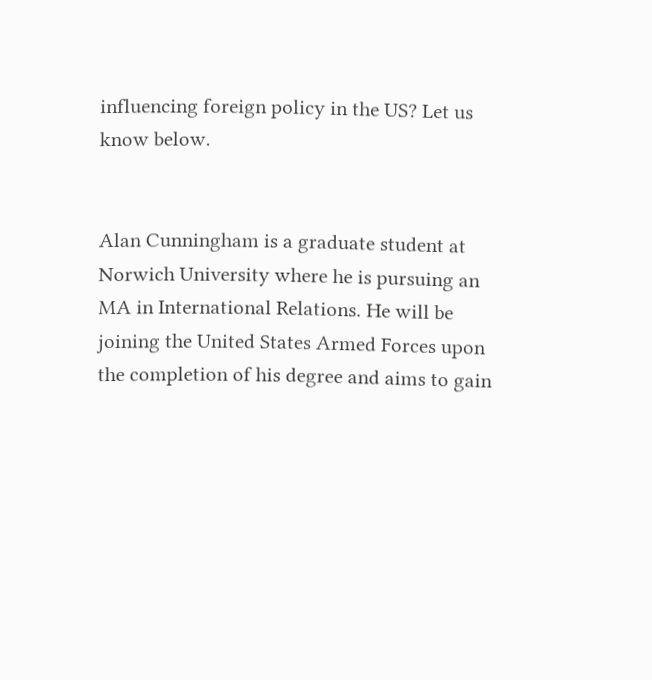influencing foreign policy in the US? Let us know below.


Alan Cunningham is a graduate student at Norwich University where he is pursuing an MA in International Relations. He will be joining the United States Armed Forces upon the completion of his degree and aims to gain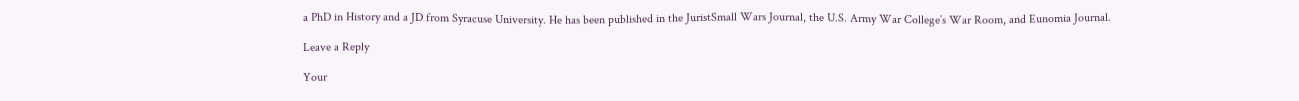a PhD in History and a JD from Syracuse University. He has been published in the JuristSmall Wars Journal, the U.S. Army War College’s War Room, and Eunomia Journal.

Leave a Reply

Your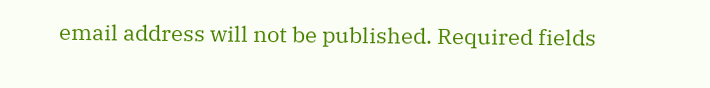email address will not be published. Required fields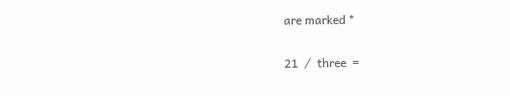are marked *

21  ⁄  three  =